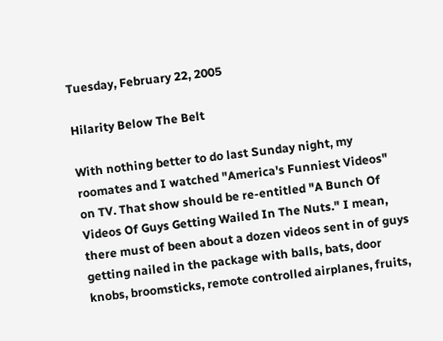Tuesday, February 22, 2005

Hilarity Below The Belt

With nothing better to do last Sunday night, my roomates and I watched "America's Funniest Videos" on TV. That show should be re-entitled "A Bunch Of Videos Of Guys Getting Wailed In The Nuts." I mean, there must of been about a dozen videos sent in of guys getting nailed in the package with balls, bats, door knobs, broomsticks, remote controlled airplanes, fruits,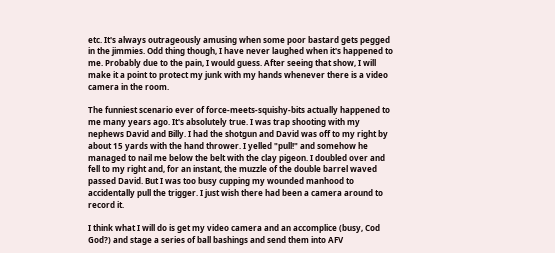etc. It's always outrageously amusing when some poor bastard gets pegged in the jimmies. Odd thing though, I have never laughed when it's happened to me. Probably due to the pain, I would guess. After seeing that show, I will make it a point to protect my junk with my hands whenever there is a video camera in the room.

The funniest scenario ever of force-meets-squishy-bits actually happened to me many years ago. It's absolutely true. I was trap shooting with my nephews David and Billy. I had the shotgun and David was off to my right by about 15 yards with the hand thrower. I yelled "pull!" and somehow he managed to nail me below the belt with the clay pigeon. I doubled over and fell to my right and, for an instant, the muzzle of the double barrel waved passed David. But I was too busy cupping my wounded manhood to accidentally pull the trigger. I just wish there had been a camera around to record it.

I think what I will do is get my video camera and an accomplice (busy, Cod God?) and stage a series of ball bashings and send them into AFV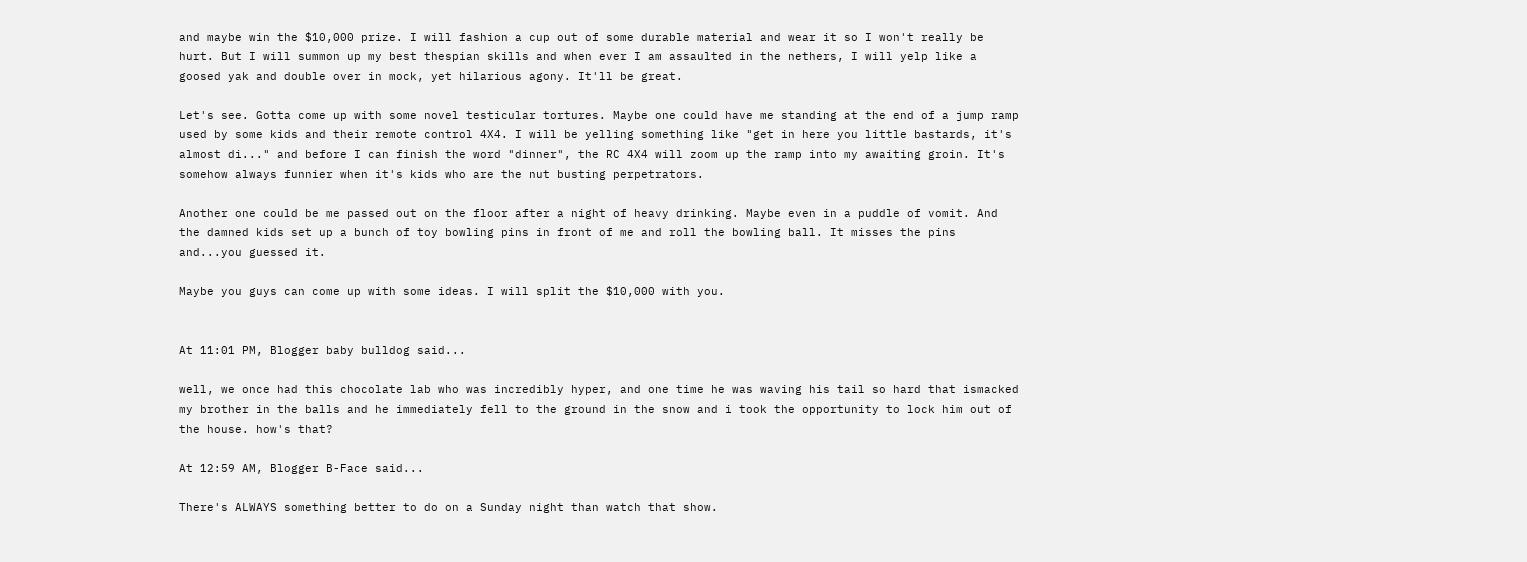and maybe win the $10,000 prize. I will fashion a cup out of some durable material and wear it so I won't really be hurt. But I will summon up my best thespian skills and when ever I am assaulted in the nethers, I will yelp like a goosed yak and double over in mock, yet hilarious agony. It'll be great.

Let's see. Gotta come up with some novel testicular tortures. Maybe one could have me standing at the end of a jump ramp used by some kids and their remote control 4X4. I will be yelling something like "get in here you little bastards, it's almost di..." and before I can finish the word "dinner", the RC 4X4 will zoom up the ramp into my awaiting groin. It's somehow always funnier when it's kids who are the nut busting perpetrators.

Another one could be me passed out on the floor after a night of heavy drinking. Maybe even in a puddle of vomit. And the damned kids set up a bunch of toy bowling pins in front of me and roll the bowling ball. It misses the pins and...you guessed it.

Maybe you guys can come up with some ideas. I will split the $10,000 with you.


At 11:01 PM, Blogger baby bulldog said...

well, we once had this chocolate lab who was incredibly hyper, and one time he was waving his tail so hard that ismacked my brother in the balls and he immediately fell to the ground in the snow and i took the opportunity to lock him out of the house. how's that?

At 12:59 AM, Blogger B-Face said...

There's ALWAYS something better to do on a Sunday night than watch that show.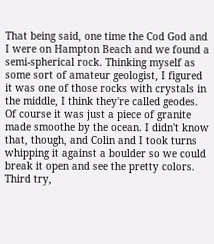That being said, one time the Cod God and I were on Hampton Beach and we found a semi-spherical rock. Thinking myself as some sort of amateur geologist, I figured it was one of those rocks with crystals in the middle, I think they're called geodes. Of course it was just a piece of granite made smoothe by the ocean. I didn't know that, though, and Colin and I took turns whipping it against a boulder so we could break it open and see the pretty colors. Third try,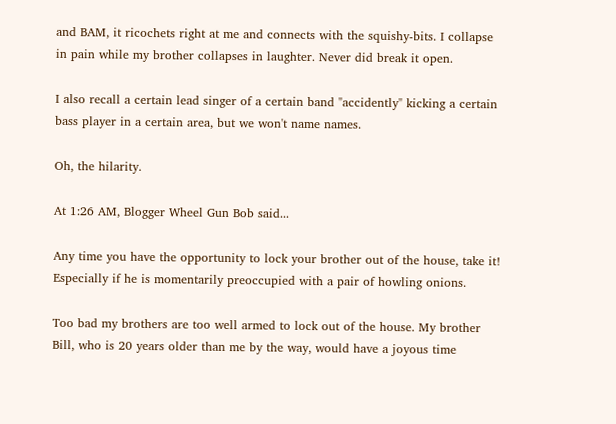and BAM, it ricochets right at me and connects with the squishy-bits. I collapse in pain while my brother collapses in laughter. Never did break it open.

I also recall a certain lead singer of a certain band "accidently" kicking a certain bass player in a certain area, but we won't name names.

Oh, the hilarity.

At 1:26 AM, Blogger Wheel Gun Bob said...

Any time you have the opportunity to lock your brother out of the house, take it! Especially if he is momentarily preoccupied with a pair of howling onions.

Too bad my brothers are too well armed to lock out of the house. My brother Bill, who is 20 years older than me by the way, would have a joyous time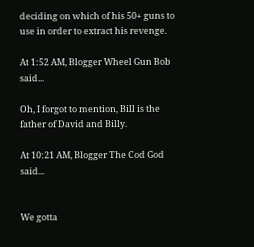deciding on which of his 50+ guns to use in order to extract his revenge.

At 1:52 AM, Blogger Wheel Gun Bob said...

Oh, I forgot to mention, Bill is the father of David and Billy.

At 10:21 AM, Blogger The Cod God said...


We gotta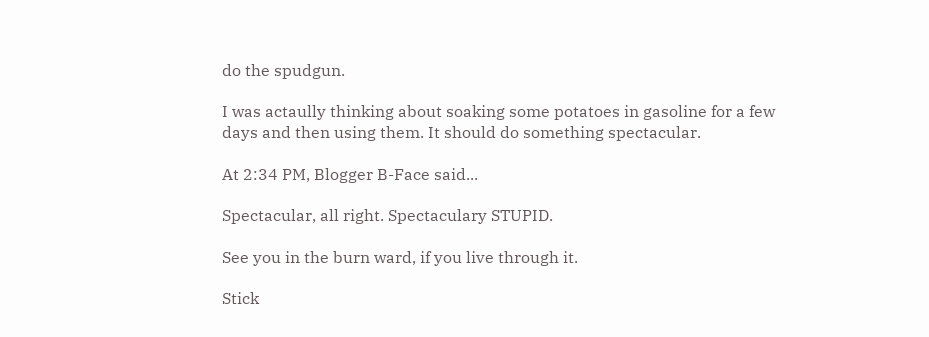do the spudgun.

I was actaully thinking about soaking some potatoes in gasoline for a few days and then using them. It should do something spectacular.

At 2:34 PM, Blogger B-Face said...

Spectacular, all right. Spectaculary STUPID.

See you in the burn ward, if you live through it.

Stick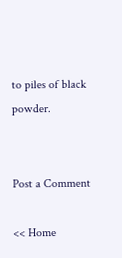to piles of black powder.


Post a Comment

<< Home